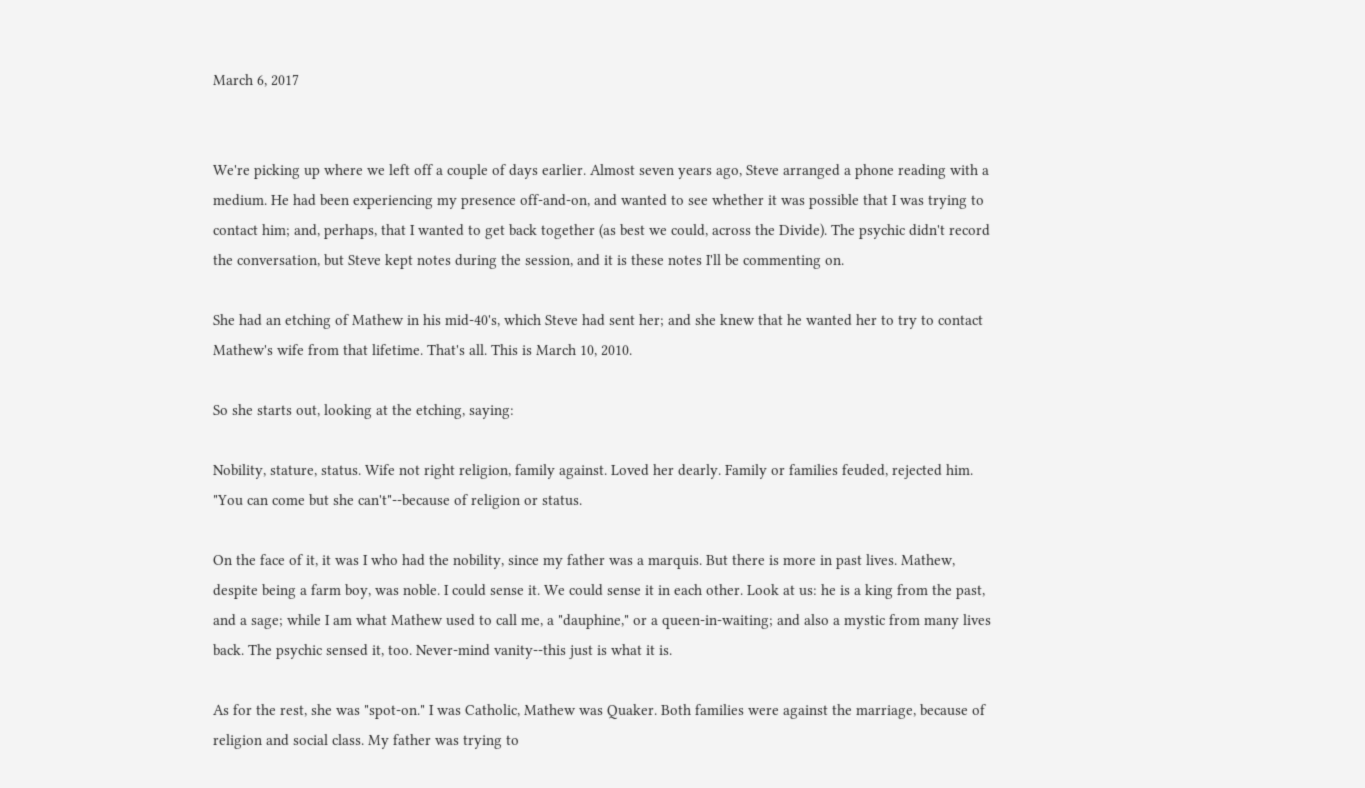March 6, 2017


We're picking up where we left off a couple of days earlier. Almost seven years ago, Steve arranged a phone reading with a medium. He had been experiencing my presence off-and-on, and wanted to see whether it was possible that I was trying to contact him; and, perhaps, that I wanted to get back together (as best we could, across the Divide). The psychic didn't record the conversation, but Steve kept notes during the session, and it is these notes I'll be commenting on.

She had an etching of Mathew in his mid-40's, which Steve had sent her; and she knew that he wanted her to try to contact Mathew's wife from that lifetime. That's all. This is March 10, 2010.

So she starts out, looking at the etching, saying:

Nobility, stature, status. Wife not right religion, family against. Loved her dearly. Family or families feuded, rejected him. "You can come but she can't"--because of religion or status.

On the face of it, it was I who had the nobility, since my father was a marquis. But there is more in past lives. Mathew, despite being a farm boy, was noble. I could sense it. We could sense it in each other. Look at us: he is a king from the past, and a sage; while I am what Mathew used to call me, a "dauphine," or a queen-in-waiting; and also a mystic from many lives back. The psychic sensed it, too. Never-mind vanity--this just is what it is.

As for the rest, she was "spot-on." I was Catholic, Mathew was Quaker. Both families were against the marriage, because of religion and social class. My father was trying to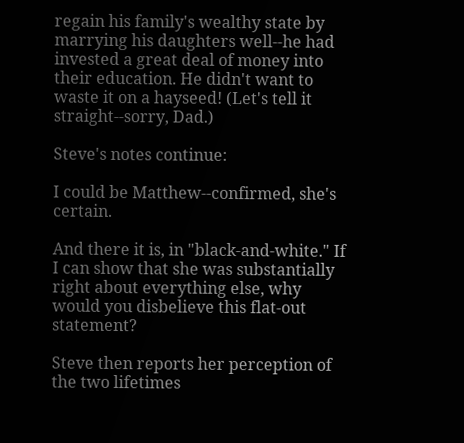regain his family's wealthy state by marrying his daughters well--he had invested a great deal of money into their education. He didn't want to waste it on a hayseed! (Let's tell it straight--sorry, Dad.)

Steve's notes continue:

I could be Matthew--confirmed, she's certain.

And there it is, in "black-and-white." If I can show that she was substantially right about everything else, why would you disbelieve this flat-out statement?

Steve then reports her perception of the two lifetimes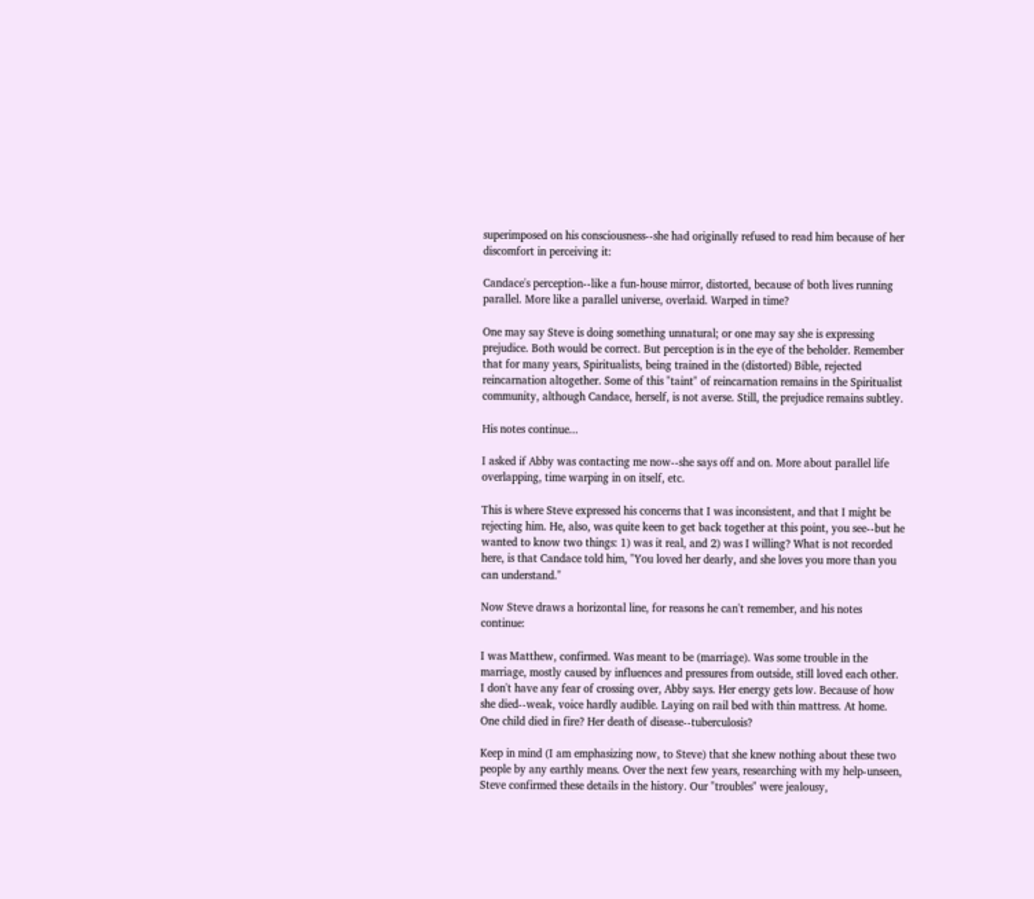superimposed on his consciousness--she had originally refused to read him because of her discomfort in perceiving it:

Candace's perception--like a fun-house mirror, distorted, because of both lives running parallel. More like a parallel universe, overlaid. Warped in time?

One may say Steve is doing something unnatural; or one may say she is expressing prejudice. Both would be correct. But perception is in the eye of the beholder. Remember that for many years, Spiritualists, being trained in the (distorted) Bible, rejected reincarnation altogether. Some of this "taint" of reincarnation remains in the Spiritualist community, although Candace, herself, is not averse. Still, the prejudice remains subtley.

His notes continue...

I asked if Abby was contacting me now--she says off and on. More about parallel life overlapping, time warping in on itself, etc.

This is where Steve expressed his concerns that I was inconsistent, and that I might be rejecting him. He, also, was quite keen to get back together at this point, you see--but he wanted to know two things: 1) was it real, and 2) was I willing? What is not recorded here, is that Candace told him, "You loved her dearly, and she loves you more than you can understand."

Now Steve draws a horizontal line, for reasons he can't remember, and his notes continue:

I was Matthew, confirmed. Was meant to be (marriage). Was some trouble in the marriage, mostly caused by influences and pressures from outside, still loved each other. I don't have any fear of crossing over, Abby says. Her energy gets low. Because of how she died--weak, voice hardly audible. Laying on rail bed with thin mattress. At home. One child died in fire? Her death of disease--tuberculosis?

Keep in mind (I am emphasizing now, to Steve) that she knew nothing about these two people by any earthly means. Over the next few years, researching with my help-unseen, Steve confirmed these details in the history. Our "troubles" were jealousy,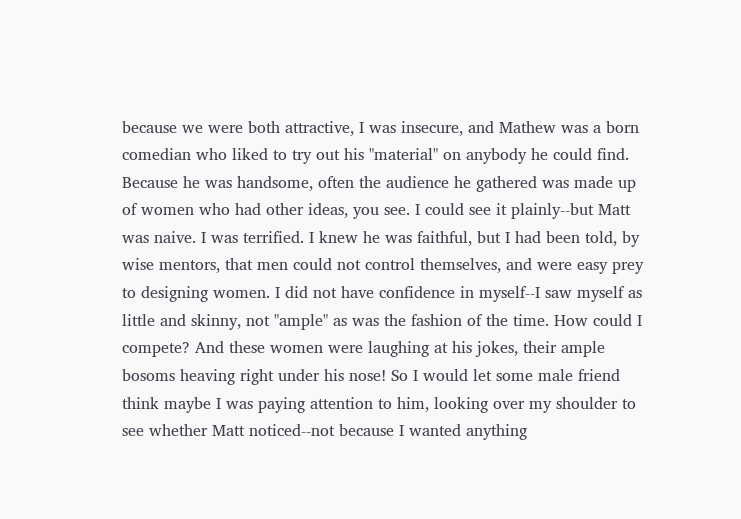because we were both attractive, I was insecure, and Mathew was a born comedian who liked to try out his "material" on anybody he could find. Because he was handsome, often the audience he gathered was made up of women who had other ideas, you see. I could see it plainly--but Matt was naive. I was terrified. I knew he was faithful, but I had been told, by wise mentors, that men could not control themselves, and were easy prey to designing women. I did not have confidence in myself--I saw myself as little and skinny, not "ample" as was the fashion of the time. How could I compete? And these women were laughing at his jokes, their ample bosoms heaving right under his nose! So I would let some male friend think maybe I was paying attention to him, looking over my shoulder to see whether Matt noticed--not because I wanted anything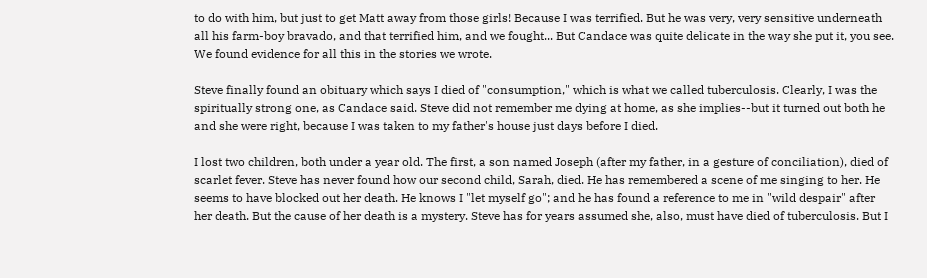to do with him, but just to get Matt away from those girls! Because I was terrified. But he was very, very sensitive underneath all his farm-boy bravado, and that terrified him, and we fought... But Candace was quite delicate in the way she put it, you see. We found evidence for all this in the stories we wrote.

Steve finally found an obituary which says I died of "consumption," which is what we called tuberculosis. Clearly, I was the spiritually strong one, as Candace said. Steve did not remember me dying at home, as she implies--but it turned out both he and she were right, because I was taken to my father's house just days before I died.

I lost two children, both under a year old. The first, a son named Joseph (after my father, in a gesture of conciliation), died of scarlet fever. Steve has never found how our second child, Sarah, died. He has remembered a scene of me singing to her. He seems to have blocked out her death. He knows I "let myself go"; and he has found a reference to me in "wild despair" after her death. But the cause of her death is a mystery. Steve has for years assumed she, also, must have died of tuberculosis. But I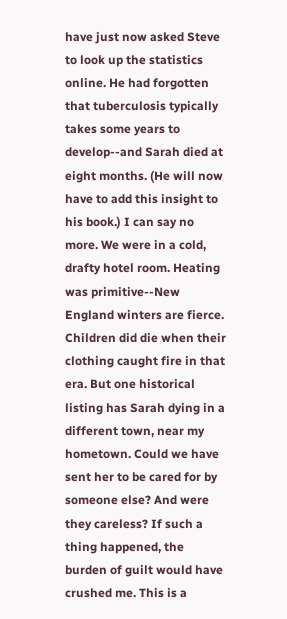have just now asked Steve to look up the statistics online. He had forgotten that tuberculosis typically takes some years to develop--and Sarah died at eight months. (He will now have to add this insight to his book.) I can say no more. We were in a cold, drafty hotel room. Heating was primitive--New England winters are fierce. Children did die when their clothing caught fire in that era. But one historical listing has Sarah dying in a different town, near my hometown. Could we have sent her to be cared for by someone else? And were they careless? If such a thing happened, the burden of guilt would have crushed me. This is a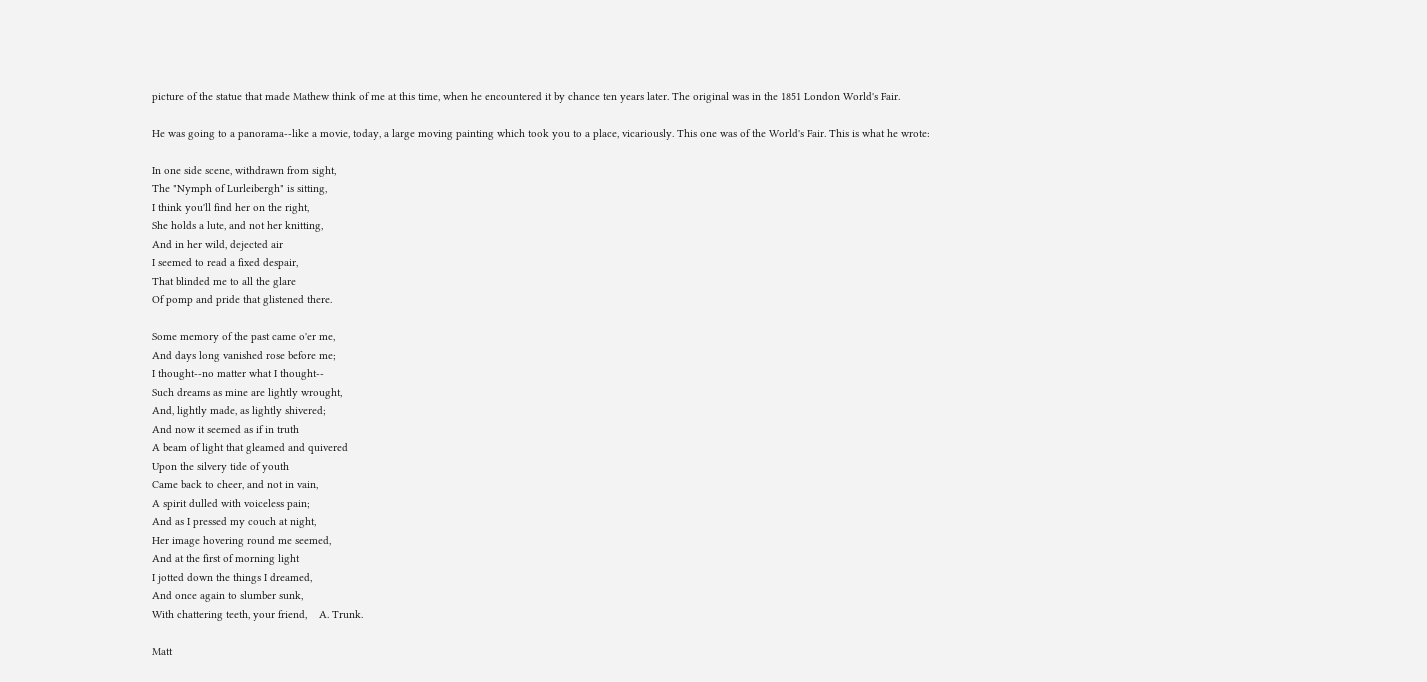picture of the statue that made Mathew think of me at this time, when he encountered it by chance ten years later. The original was in the 1851 London World's Fair.

He was going to a panorama--like a movie, today, a large moving painting which took you to a place, vicariously. This one was of the World's Fair. This is what he wrote:

In one side scene, withdrawn from sight,
The "Nymph of Lurleibergh" is sitting,
I think you'll find her on the right,
She holds a lute, and not her knitting,
And in her wild, dejected air
I seemed to read a fixed despair,
That blinded me to all the glare
Of pomp and pride that glistened there.

Some memory of the past came o'er me,
And days long vanished rose before me;
I thought--no matter what I thought--
Such dreams as mine are lightly wrought,
And, lightly made, as lightly shivered;
And now it seemed as if in truth
A beam of light that gleamed and quivered
Upon the silvery tide of youth
Came back to cheer, and not in vain,
A spirit dulled with voiceless pain;
And as I pressed my couch at night,
Her image hovering round me seemed,
And at the first of morning light
I jotted down the things I dreamed,
And once again to slumber sunk,
With chattering teeth, your friend,    A. Trunk.

Matt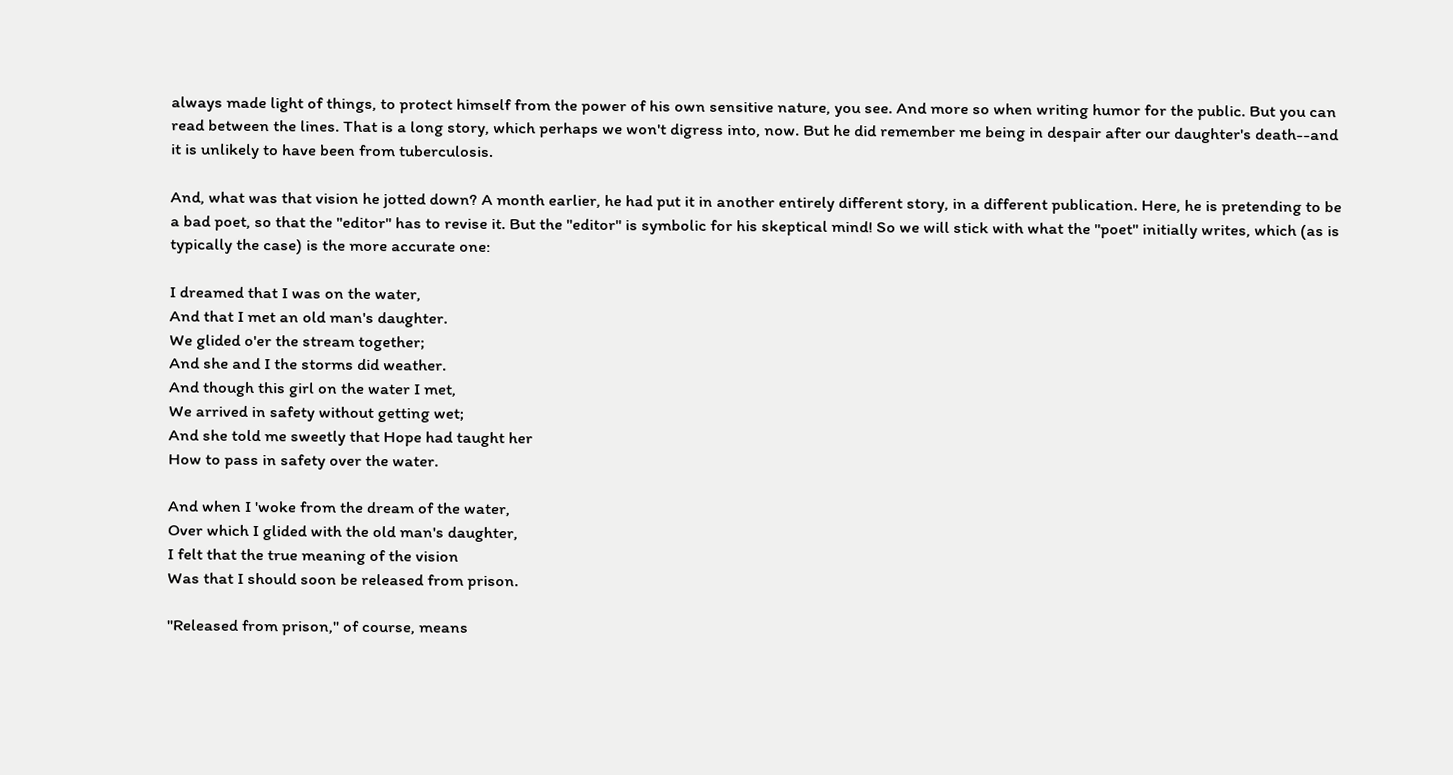always made light of things, to protect himself from the power of his own sensitive nature, you see. And more so when writing humor for the public. But you can read between the lines. That is a long story, which perhaps we won't digress into, now. But he did remember me being in despair after our daughter's death--and it is unlikely to have been from tuberculosis.

And, what was that vision he jotted down? A month earlier, he had put it in another entirely different story, in a different publication. Here, he is pretending to be a bad poet, so that the "editor" has to revise it. But the "editor" is symbolic for his skeptical mind! So we will stick with what the "poet" initially writes, which (as is typically the case) is the more accurate one:

I dreamed that I was on the water,
And that I met an old man's daughter.
We glided o'er the stream together;
And she and I the storms did weather.
And though this girl on the water I met,
We arrived in safety without getting wet;
And she told me sweetly that Hope had taught her
How to pass in safety over the water.

And when I 'woke from the dream of the water,
Over which I glided with the old man's daughter,
I felt that the true meaning of the vision
Was that I should soon be released from prison.

"Released from prison," of course, means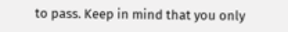to pass. Keep in mind that you only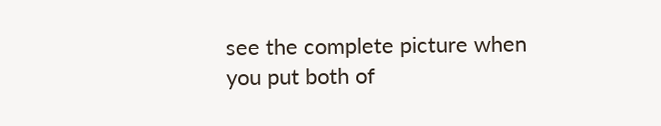see the complete picture when you put both of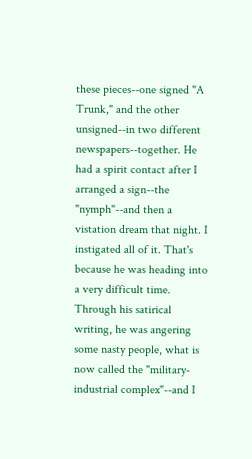these pieces--one signed "A Trunk," and the other unsigned--in two different newspapers--together. He had a spirit contact after I arranged a sign--the "nymph"--and then a vistation dream that night. I instigated all of it. That's because he was heading into a very difficult time. Through his satirical writing, he was angering some nasty people, what is now called the "military-industrial complex"--and I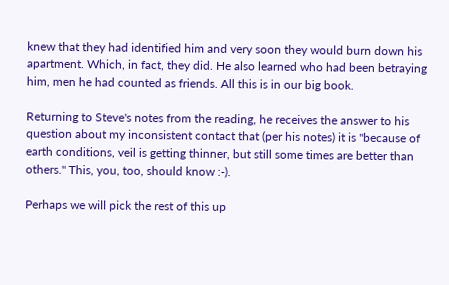knew that they had identified him and very soon they would burn down his apartment. Which, in fact, they did. He also learned who had been betraying him, men he had counted as friends. All this is in our big book.

Returning to Steve's notes from the reading, he receives the answer to his question about my inconsistent contact that (per his notes) it is "because of earth conditions, veil is getting thinner, but still some times are better than others." This, you, too, should know :-).

Perhaps we will pick the rest of this up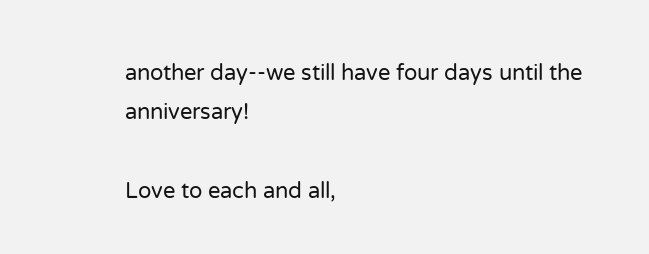another day--we still have four days until the anniversary!

Love to each and all,